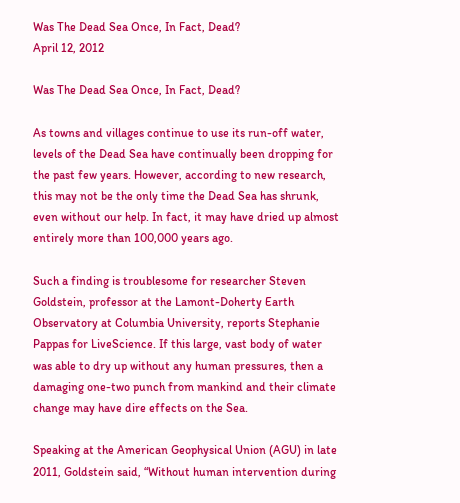Was The Dead Sea Once, In Fact, Dead?
April 12, 2012

Was The Dead Sea Once, In Fact, Dead?

As towns and villages continue to use its run-off water, levels of the Dead Sea have continually been dropping for the past few years. However, according to new research, this may not be the only time the Dead Sea has shrunk, even without our help. In fact, it may have dried up almost entirely more than 100,000 years ago.

Such a finding is troublesome for researcher Steven Goldstein, professor at the Lamont-Doherty Earth Observatory at Columbia University, reports Stephanie Pappas for LiveScience. If this large, vast body of water was able to dry up without any human pressures, then a damaging one-two punch from mankind and their climate change may have dire effects on the Sea.

Speaking at the American Geophysical Union (AGU) in late 2011, Goldstein said, “Without human intervention during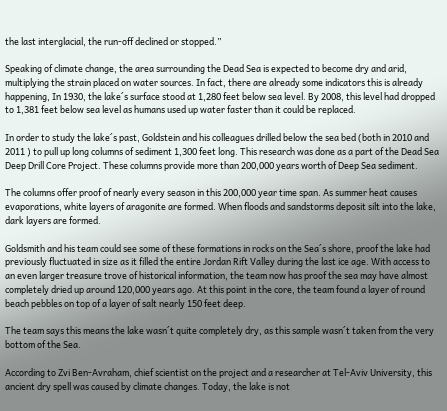the last interglacial, the run-off declined or stopped.”

Speaking of climate change, the area surrounding the Dead Sea is expected to become dry and arid, multiplying the strain placed on water sources. In fact, there are already some indicators this is already happening, In 1930, the lake´s surface stood at 1,280 feet below sea level. By 2008, this level had dropped to 1,381 feet below sea level as humans used up water faster than it could be replaced.

In order to study the lake´s past, Goldstein and his colleagues drilled below the sea bed (both in 2010 and 2011 ) to pull up long columns of sediment 1,300 feet long. This research was done as a part of the Dead Sea Deep Drill Core Project. These columns provide more than 200,000 years worth of Deep Sea sediment.

The columns offer proof of nearly every season in this 200,000 year time span. As summer heat causes evaporations, white layers of aragonite are formed. When floods and sandstorms deposit silt into the lake, dark layers are formed.

Goldsmith and his team could see some of these formations in rocks on the Sea´s shore, proof the lake had previously fluctuated in size as it filled the entire Jordan Rift Valley during the last ice age. With access to an even larger treasure trove of historical information, the team now has proof the sea may have almost completely dried up around 120,000 years ago. At this point in the core, the team found a layer of round beach pebbles on top of a layer of salt nearly 150 feet deep.

The team says this means the lake wasn´t quite completely dry, as this sample wasn´t taken from the very bottom of the Sea.

According to Zvi Ben-Avraham, chief scientist on the project and a researcher at Tel-Aviv University, this ancient dry spell was caused by climate changes. Today, the lake is not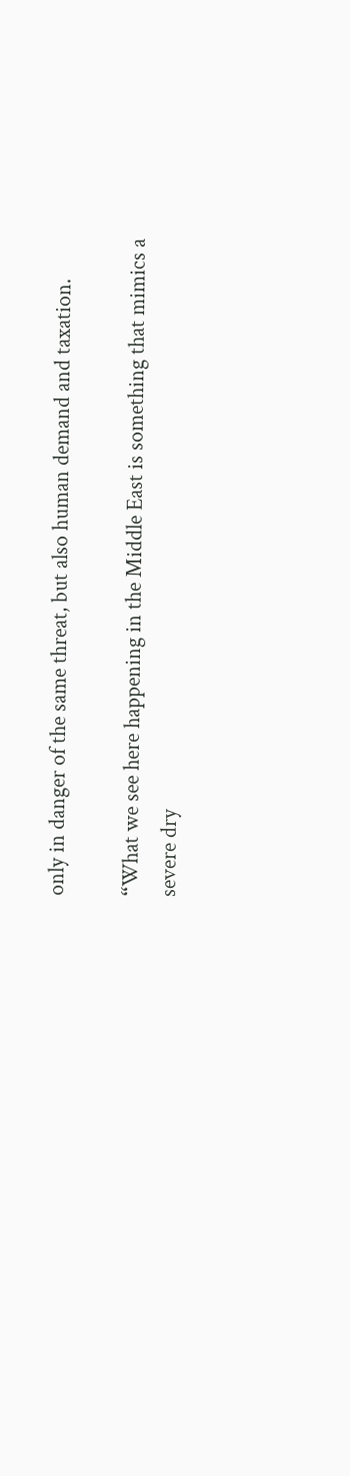only in danger of the same threat, but also human demand and taxation.

“What we see here happening in the Middle East is something that mimics a severe dry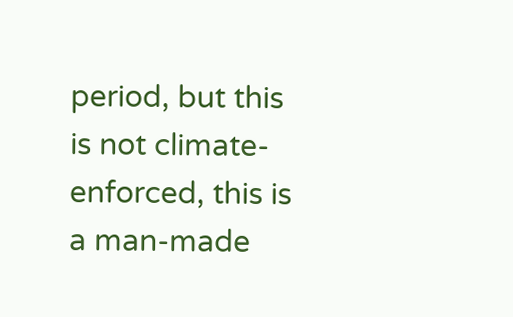period, but this is not climate-enforced, this is a man-made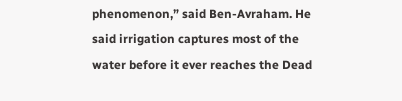phenomenon,” said Ben-Avraham. He said irrigation captures most of the water before it ever reaches the Dead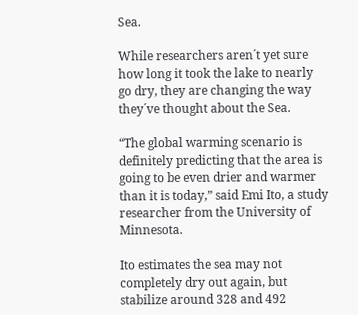Sea.

While researchers aren´t yet sure how long it took the lake to nearly go dry, they are changing the way they´ve thought about the Sea.

“The global warming scenario is definitely predicting that the area is going to be even drier and warmer than it is today,” said Emi Ito, a study researcher from the University of Minnesota.

Ito estimates the sea may not completely dry out again, but stabilize around 328 and 492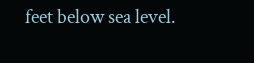feet below sea level.